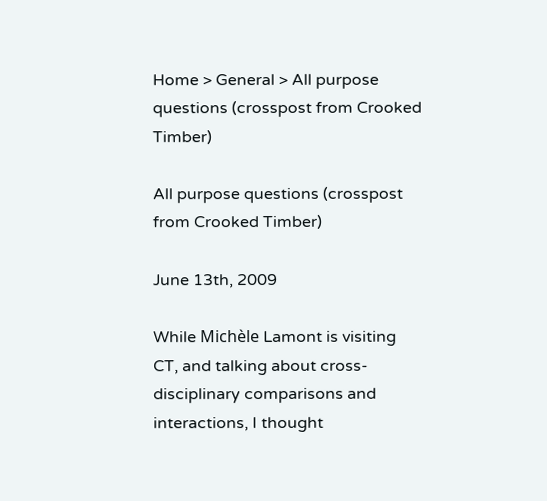Home > General > All purpose questions (crosspost from Crooked Timber)

All purpose questions (crosspost from Crooked Timber)

June 13th, 2009

While Michèle Lamont is visiting CT, and talking about cross-disciplinary comparisons and interactions, I thought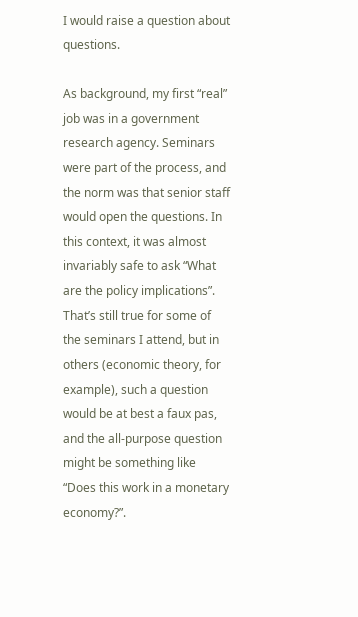I would raise a question about questions.

As background, my first “real” job was in a government research agency. Seminars were part of the process, and the norm was that senior staff would open the questions. In this context, it was almost invariably safe to ask “What are the policy implications”. That’s still true for some of the seminars I attend, but in others (economic theory, for example), such a question would be at best a faux pas, and the all-purpose question might be something like “Does this work in a monetary economy?”.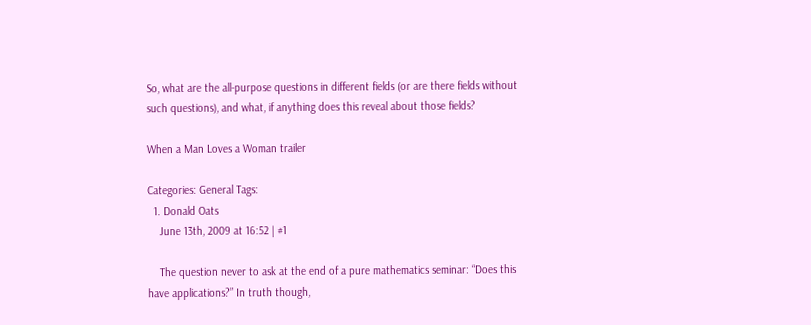So, what are the all-purpose questions in different fields (or are there fields without such questions), and what, if anything does this reveal about those fields?

When a Man Loves a Woman trailer

Categories: General Tags:
  1. Donald Oats
    June 13th, 2009 at 16:52 | #1

    The question never to ask at the end of a pure mathematics seminar: “Does this have applications?” In truth though,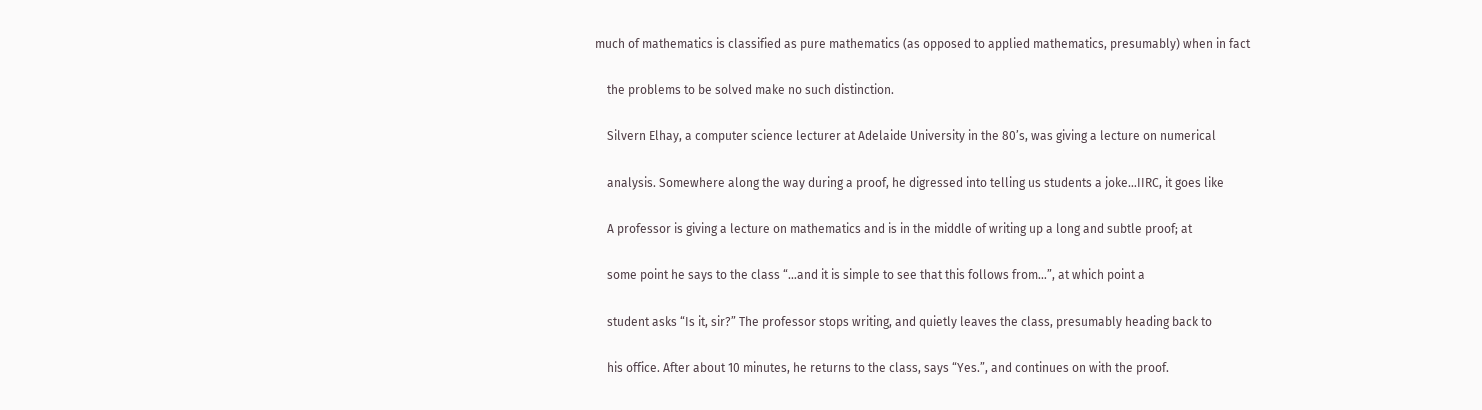much of mathematics is classified as pure mathematics (as opposed to applied mathematics, presumably) when in fact

    the problems to be solved make no such distinction.

    Silvern Elhay, a computer science lecturer at Adelaide University in the 80’s, was giving a lecture on numerical

    analysis. Somewhere along the way during a proof, he digressed into telling us students a joke…IIRC, it goes like

    A professor is giving a lecture on mathematics and is in the middle of writing up a long and subtle proof; at

    some point he says to the class “…and it is simple to see that this follows from…”, at which point a

    student asks “Is it, sir?” The professor stops writing, and quietly leaves the class, presumably heading back to

    his office. After about 10 minutes, he returns to the class, says “Yes.”, and continues on with the proof.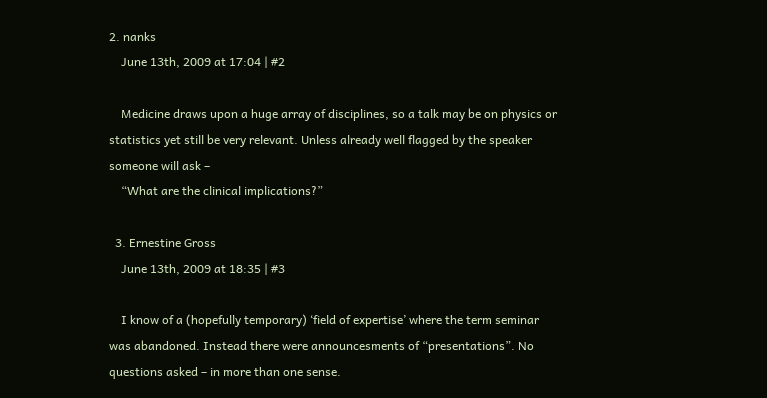2. nanks
    June 13th, 2009 at 17:04 | #2

    Medicine draws upon a huge array of disciplines, so a talk may be on physics or statistics yet still be very relevant. Unless already well flagged by the speaker someone will ask –
    “What are the clinical implications?”

  3. Ernestine Gross
    June 13th, 2009 at 18:35 | #3

    I know of a (hopefully temporary) ‘field of expertise’ where the term seminar was abandoned. Instead there were announcesments of “presentations”. No questions asked – in more than one sense.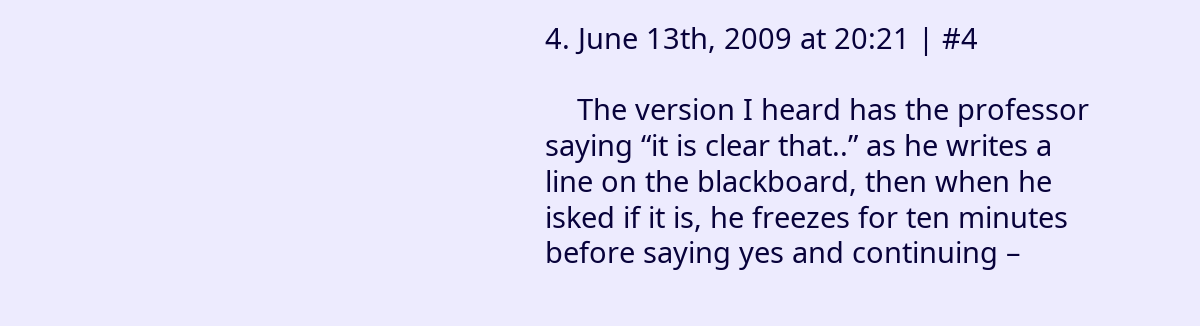4. June 13th, 2009 at 20:21 | #4

    The version I heard has the professor saying “it is clear that..” as he writes a line on the blackboard, then when he isked if it is, he freezes for ten minutes before saying yes and continuing –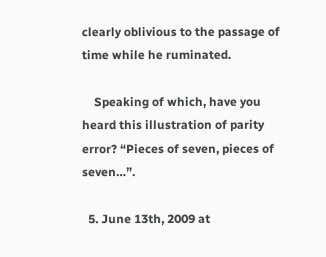clearly oblivious to the passage of time while he ruminated.

    Speaking of which, have you heard this illustration of parity error? “Pieces of seven, pieces of seven…”.

  5. June 13th, 2009 at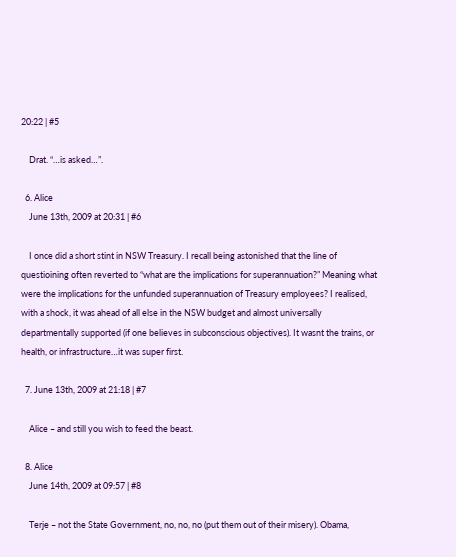20:22 | #5

    Drat. “…is asked…”.

  6. Alice
    June 13th, 2009 at 20:31 | #6

    I once did a short stint in NSW Treasury. I recall being astonished that the line of questioining often reverted to “what are the implications for superannuation?” Meaning what were the implications for the unfunded superannuation of Treasury employees? I realised, with a shock, it was ahead of all else in the NSW budget and almost universally departmentally supported (if one believes in subconscious objectives). It wasnt the trains, or health, or infrastructure…it was super first.

  7. June 13th, 2009 at 21:18 | #7

    Alice – and still you wish to feed the beast.

  8. Alice
    June 14th, 2009 at 09:57 | #8

    Terje – not the State Government, no, no, no (put them out of their misery). Obama,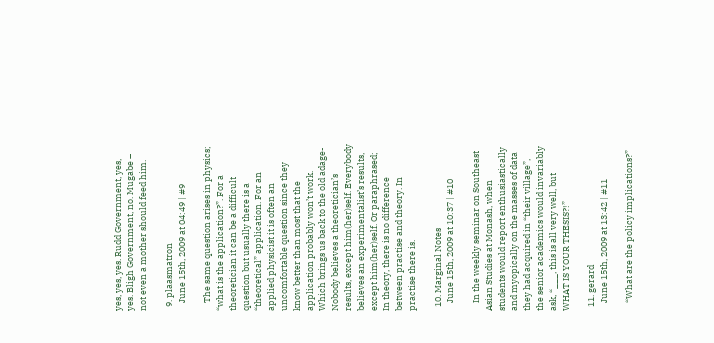yes, yes, yes. Rudd Government, yes, yes. Bligh Government, no. Mugabe – not even a mother should feed him.

  9. plaasmatron
    June 15th, 2009 at 04:49 | #9

    The same question arises in physics; “what is the application?”. For a theoretician it can be a difficult question but usually there is a “theoretical” application. For an applied physicist it is often an uncomfortable question since they know better than most that the application probably won’t work. Which brings us back to the old adage- Nobody believes a theoretician’s results, except him(her)self. Everybody believes an experimentalist’s results, except him(her)self. Or paraphrased; In theory, there is no difference between practise and theory. In practise there is.

  10. Marginal Notes
    June 15th, 2009 at 10:37 | #10

    In the weekly seminar on Southeast Asian Studies at Monash, when students would report enthusiastically and myopically on the masses of data they had acquired in “their village”, the senior academics would invariably ask, “___, this is all very well, but WHAT IS YOUR THESIS?!”

  11. gerard
    June 15th, 2009 at 13:42 | #11

    “What are the policy implications?”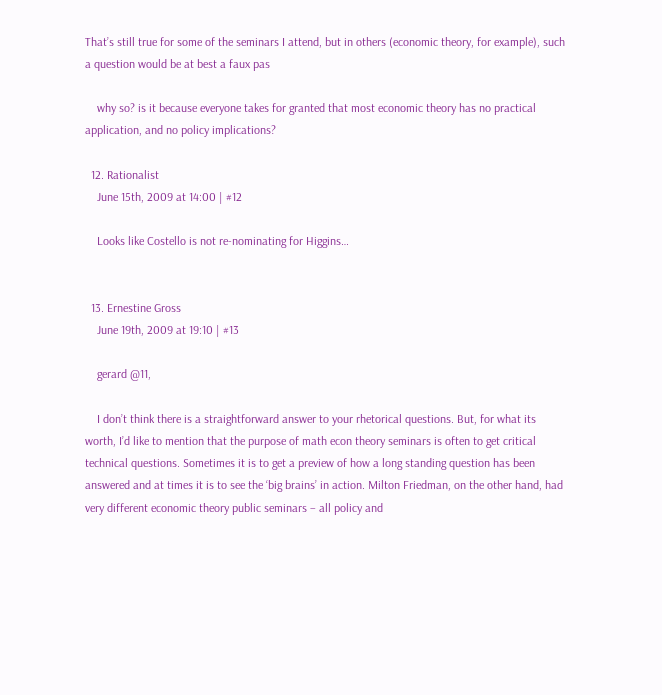That’s still true for some of the seminars I attend, but in others (economic theory, for example), such a question would be at best a faux pas

    why so? is it because everyone takes for granted that most economic theory has no practical application, and no policy implications?

  12. Rationalist
    June 15th, 2009 at 14:00 | #12

    Looks like Costello is not re-nominating for Higgins…


  13. Ernestine Gross
    June 19th, 2009 at 19:10 | #13

    gerard @11,

    I don’t think there is a straightforward answer to your rhetorical questions. But, for what its worth, I’d like to mention that the purpose of math econ theory seminars is often to get critical technical questions. Sometimes it is to get a preview of how a long standing question has been answered and at times it is to see the ‘big brains’ in action. Milton Friedman, on the other hand, had very different economic theory public seminars – all policy and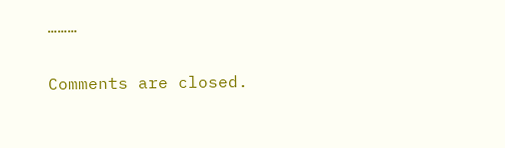………

Comments are closed.